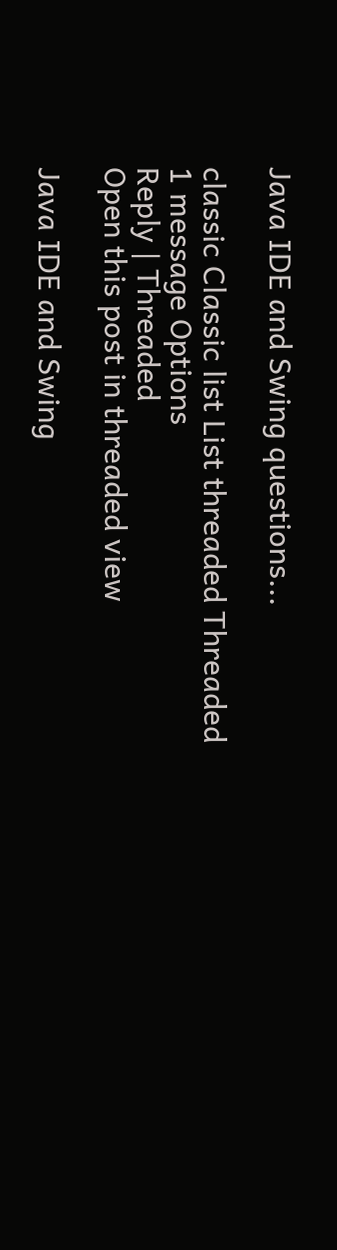Java IDE and Swing questions...

classic Classic list List threaded Threaded
1 message Options
Reply | Threaded
Open this post in threaded view

Java IDE and Swing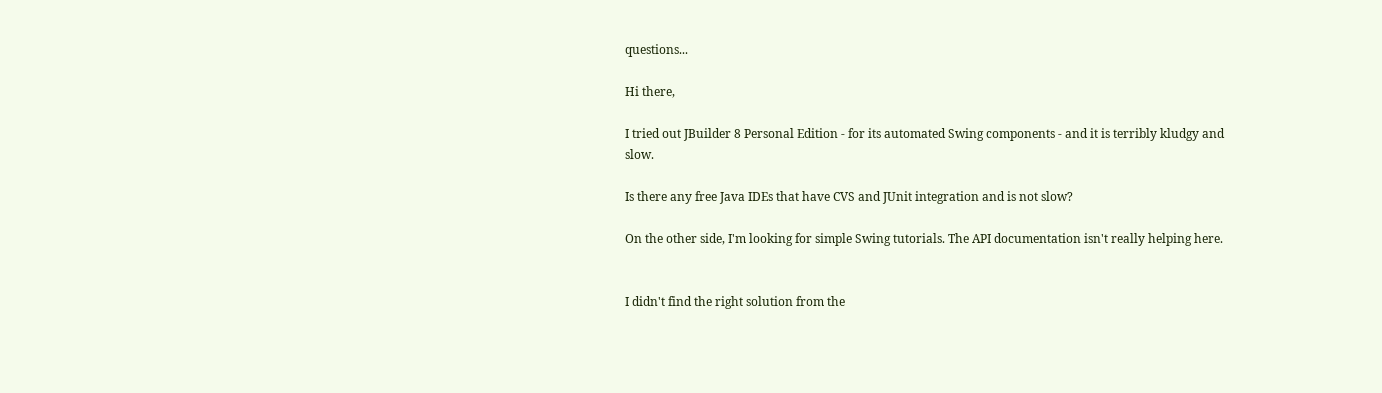questions...

Hi there,

I tried out JBuilder 8 Personal Edition - for its automated Swing components - and it is terribly kludgy and slow.

Is there any free Java IDEs that have CVS and JUnit integration and is not slow?

On the other side, I'm looking for simple Swing tutorials. The API documentation isn't really helping here.


I didn't find the right solution from the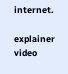internet.

explainer video